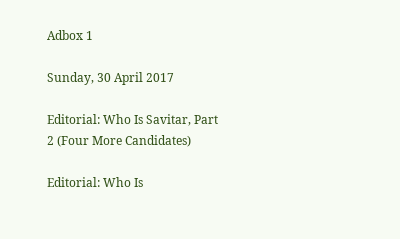Adbox 1

Sunday, 30 April 2017

Editorial: Who Is Savitar, Part 2 (Four More Candidates)

Editorial: Who Is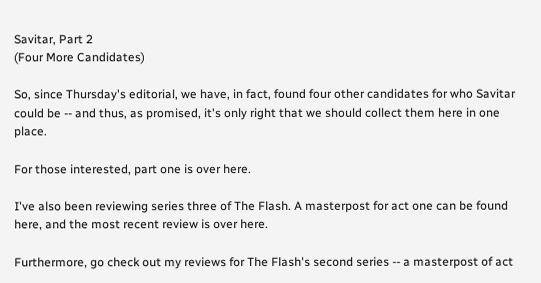Savitar, Part 2
(Four More Candidates)

So, since Thursday's editorial, we have, in fact, found four other candidates for who Savitar could be -- and thus, as promised, it's only right that we should collect them here in one place.

For those interested, part one is over here.

I've also been reviewing series three of The Flash. A masterpost for act one can be found here, and the most recent review is over here.

Furthermore, go check out my reviews for The Flash's second series -- a masterpost of act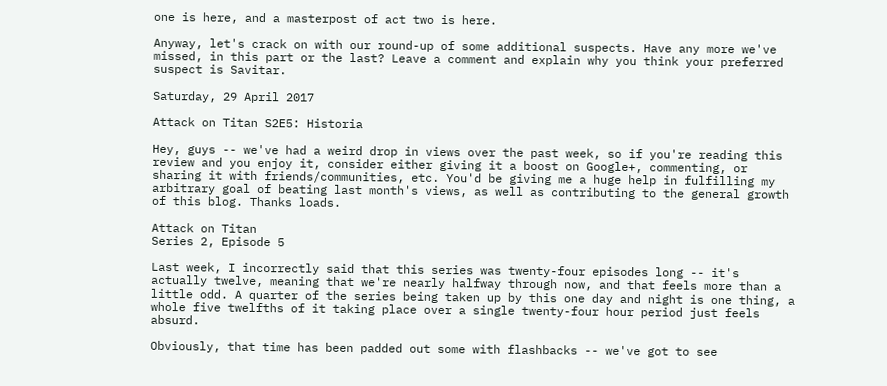one is here, and a masterpost of act two is here.

Anyway, let's crack on with our round-up of some additional suspects. Have any more we've missed, in this part or the last? Leave a comment and explain why you think your preferred suspect is Savitar.

Saturday, 29 April 2017

Attack on Titan S2E5: Historia

Hey, guys -- we've had a weird drop in views over the past week, so if you're reading this review and you enjoy it, consider either giving it a boost on Google+, commenting, or sharing it with friends/communities, etc. You'd be giving me a huge help in fulfilling my arbitrary goal of beating last month's views, as well as contributing to the general growth of this blog. Thanks loads.

Attack on Titan
Series 2, Episode 5

Last week, I incorrectly said that this series was twenty-four episodes long -- it's actually twelve, meaning that we're nearly halfway through now, and that feels more than a little odd. A quarter of the series being taken up by this one day and night is one thing, a whole five twelfths of it taking place over a single twenty-four hour period just feels absurd.

Obviously, that time has been padded out some with flashbacks -- we've got to see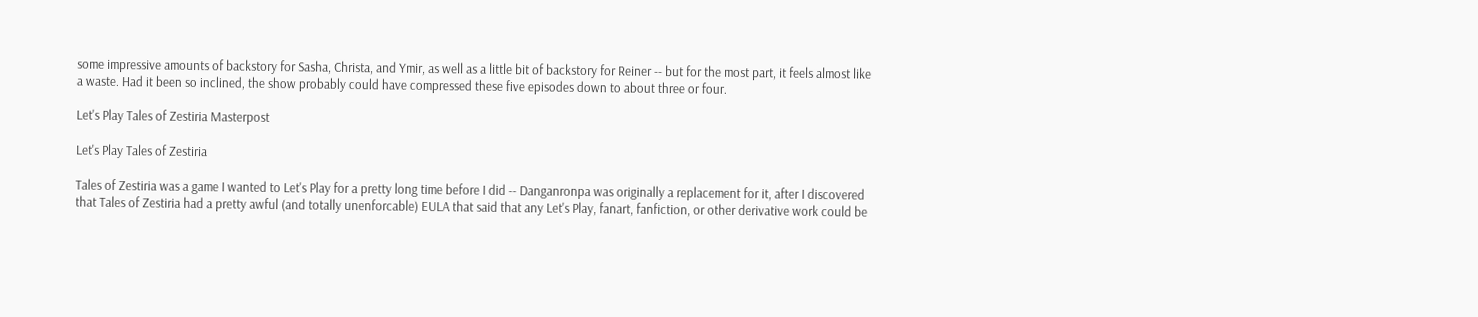some impressive amounts of backstory for Sasha, Christa, and Ymir, as well as a little bit of backstory for Reiner -- but for the most part, it feels almost like a waste. Had it been so inclined, the show probably could have compressed these five episodes down to about three or four.

Let's Play Tales of Zestiria Masterpost

Let's Play Tales of Zestiria

Tales of Zestiria was a game I wanted to Let's Play for a pretty long time before I did -- Danganronpa was originally a replacement for it, after I discovered that Tales of Zestiria had a pretty awful (and totally unenforcable) EULA that said that any Let's Play, fanart, fanfiction, or other derivative work could be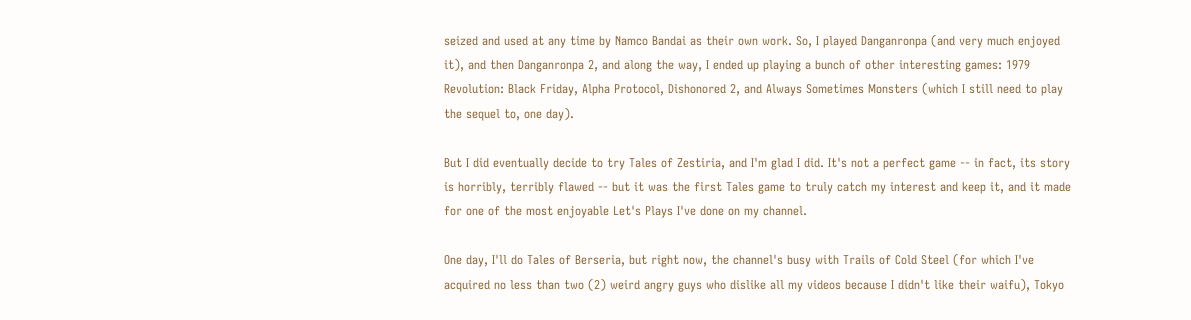seized and used at any time by Namco Bandai as their own work. So, I played Danganronpa (and very much enjoyed it), and then Danganronpa 2, and along the way, I ended up playing a bunch of other interesting games: 1979 Revolution: Black Friday, Alpha Protocol, Dishonored 2, and Always Sometimes Monsters (which I still need to play the sequel to, one day).

But I did eventually decide to try Tales of Zestiria, and I'm glad I did. It's not a perfect game -- in fact, its story is horribly, terribly flawed -- but it was the first Tales game to truly catch my interest and keep it, and it made for one of the most enjoyable Let's Plays I've done on my channel.

One day, I'll do Tales of Berseria, but right now, the channel's busy with Trails of Cold Steel (for which I've acquired no less than two (2) weird angry guys who dislike all my videos because I didn't like their waifu), Tokyo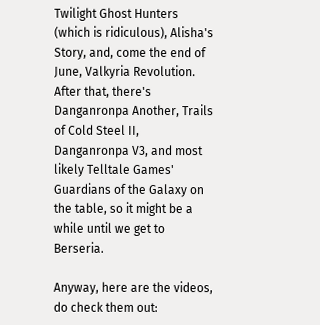Twilight Ghost Hunters (which is ridiculous), Alisha's Story, and, come the end of June, Valkyria Revolution. After that, there's Danganronpa Another, Trails of Cold Steel II, Danganronpa V3, and most likely Telltale Games' Guardians of the Galaxy on the table, so it might be a while until we get to Berseria.

Anyway, here are the videos, do check them out: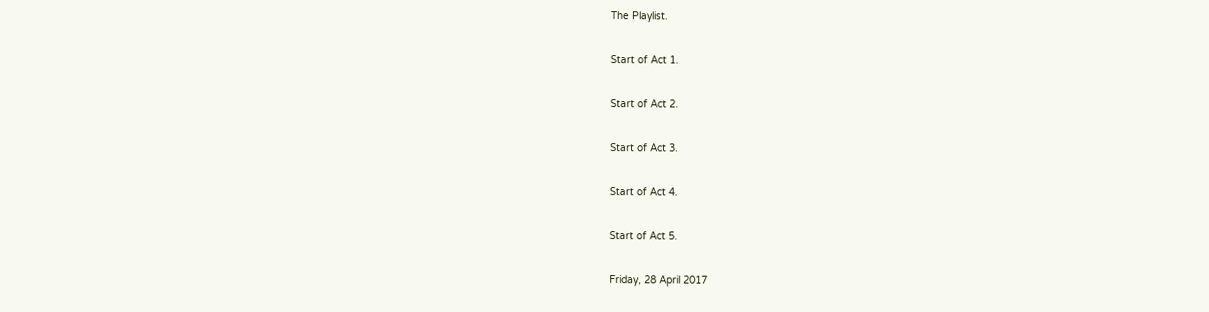The Playlist.

Start of Act 1.

Start of Act 2.

Start of Act 3.

Start of Act 4.

Start of Act 5.

Friday, 28 April 2017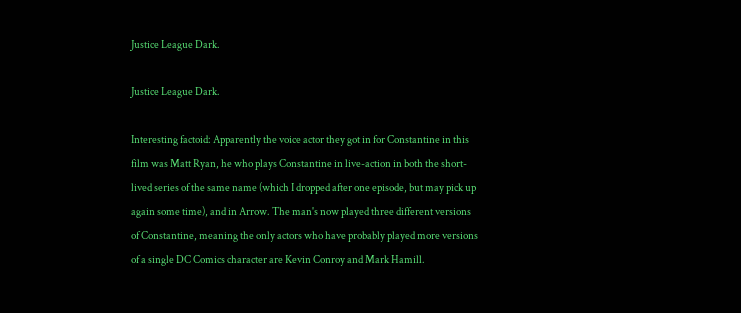Justice League Dark.

Justice League Dark.

Interesting factoid: Apparently the voice actor they got in for Constantine in this film was Matt Ryan, he who plays Constantine in live-action in both the short-lived series of the same name (which I dropped after one episode, but may pick up again some time), and in Arrow. The man's now played three different versions of Constantine, meaning the only actors who have probably played more versions of a single DC Comics character are Kevin Conroy and Mark Hamill.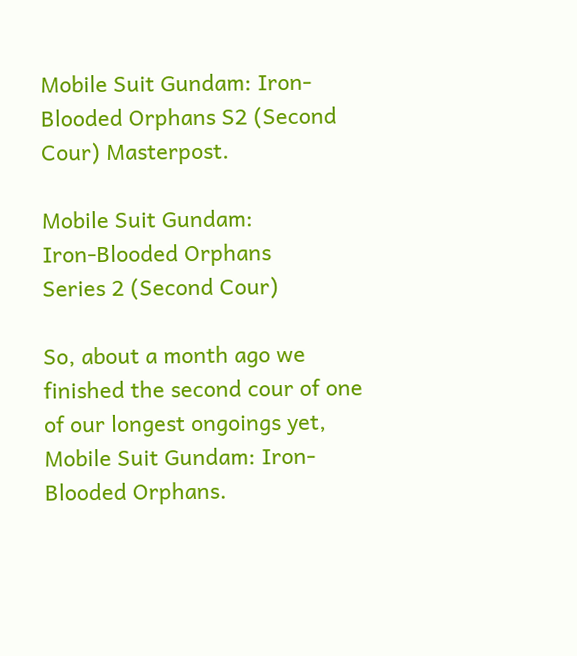Mobile Suit Gundam: Iron-Blooded Orphans S2 (Second Cour) Masterpost.

Mobile Suit Gundam:
Iron-Blooded Orphans
Series 2 (Second Cour)

So, about a month ago we finished the second cour of one of our longest ongoings yet, Mobile Suit Gundam: Iron-Blooded Orphans.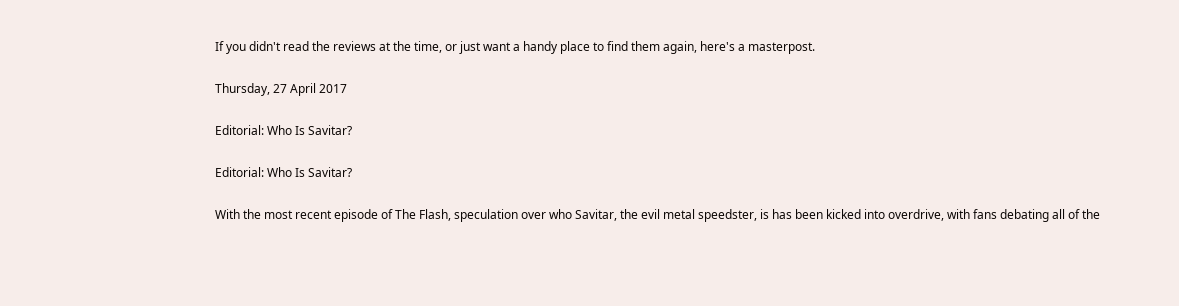If you didn't read the reviews at the time, or just want a handy place to find them again, here's a masterpost.

Thursday, 27 April 2017

Editorial: Who Is Savitar?

Editorial: Who Is Savitar?

With the most recent episode of The Flash, speculation over who Savitar, the evil metal speedster, is has been kicked into overdrive, with fans debating all of the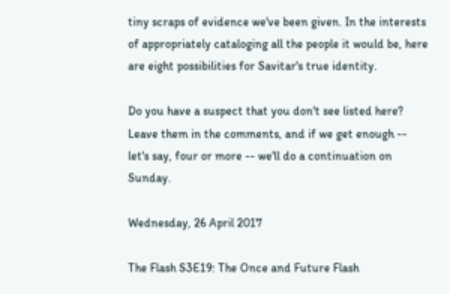tiny scraps of evidence we've been given. In the interests of appropriately cataloging all the people it would be, here are eight possibilities for Savitar's true identity.

Do you have a suspect that you don't see listed here? Leave them in the comments, and if we get enough -- let's say, four or more -- we'll do a continuation on Sunday.

Wednesday, 26 April 2017

The Flash S3E19: The Once and Future Flash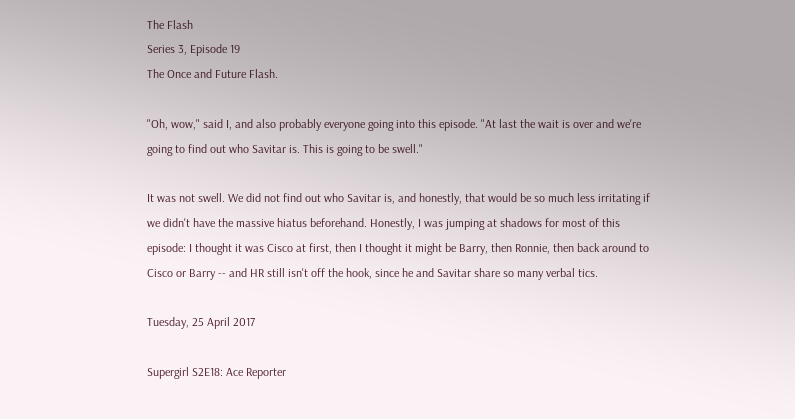The Flash
Series 3, Episode 19
The Once and Future Flash.

"Oh, wow," said I, and also probably everyone going into this episode. "At last the wait is over and we're going to find out who Savitar is. This is going to be swell."

It was not swell. We did not find out who Savitar is, and honestly, that would be so much less irritating if we didn't have the massive hiatus beforehand. Honestly, I was jumping at shadows for most of this episode: I thought it was Cisco at first, then I thought it might be Barry, then Ronnie, then back around to Cisco or Barry -- and HR still isn't off the hook, since he and Savitar share so many verbal tics.

Tuesday, 25 April 2017

Supergirl S2E18: Ace Reporter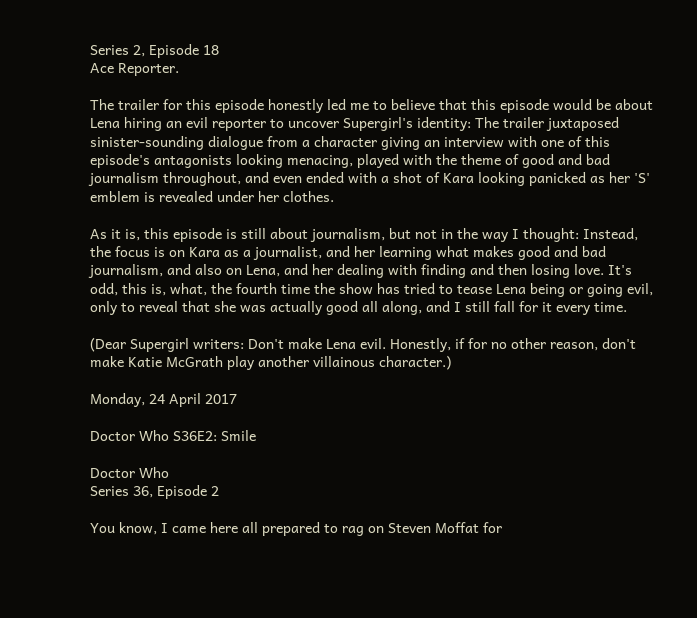Series 2, Episode 18
Ace Reporter.

The trailer for this episode honestly led me to believe that this episode would be about Lena hiring an evil reporter to uncover Supergirl's identity: The trailer juxtaposed sinister-sounding dialogue from a character giving an interview with one of this episode's antagonists looking menacing, played with the theme of good and bad journalism throughout, and even ended with a shot of Kara looking panicked as her 'S' emblem is revealed under her clothes.

As it is, this episode is still about journalism, but not in the way I thought: Instead, the focus is on Kara as a journalist, and her learning what makes good and bad journalism, and also on Lena, and her dealing with finding and then losing love. It's odd, this is, what, the fourth time the show has tried to tease Lena being or going evil, only to reveal that she was actually good all along, and I still fall for it every time.

(Dear Supergirl writers: Don't make Lena evil. Honestly, if for no other reason, don't make Katie McGrath play another villainous character.)

Monday, 24 April 2017

Doctor Who S36E2: Smile

Doctor Who
Series 36, Episode 2

You know, I came here all prepared to rag on Steven Moffat for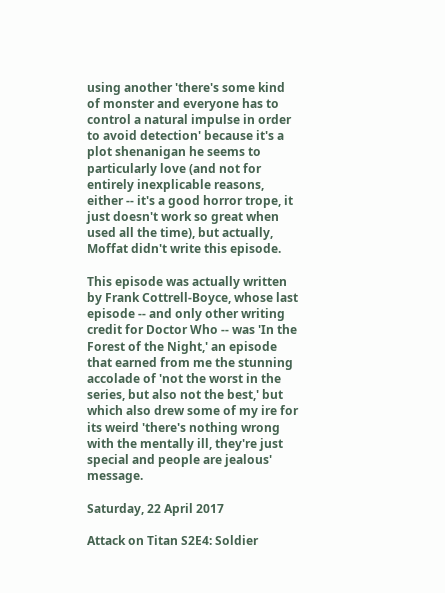using another 'there's some kind of monster and everyone has to control a natural impulse in order to avoid detection' because it's a plot shenanigan he seems to particularly love (and not for entirely inexplicable reasons, either -- it's a good horror trope, it just doesn't work so great when used all the time), but actually, Moffat didn't write this episode.

This episode was actually written by Frank Cottrell-Boyce, whose last episode -- and only other writing credit for Doctor Who -- was 'In the Forest of the Night,' an episode that earned from me the stunning accolade of 'not the worst in the series, but also not the best,' but which also drew some of my ire for its weird 'there's nothing wrong with the mentally ill, they're just special and people are jealous' message.

Saturday, 22 April 2017

Attack on Titan S2E4: Soldier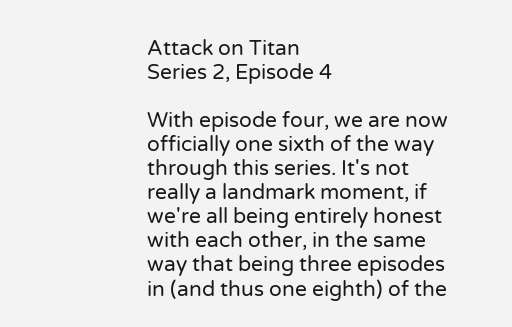Attack on Titan
Series 2, Episode 4

With episode four, we are now officially one sixth of the way through this series. It's not really a landmark moment, if we're all being entirely honest with each other, in the same way that being three episodes in (and thus one eighth) of the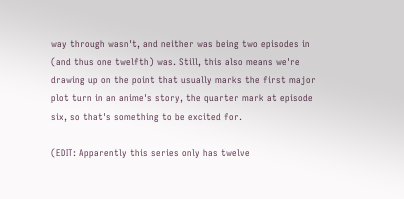way through wasn't, and neither was being two episodes in (and thus one twelfth) was. Still, this also means we're drawing up on the point that usually marks the first major plot turn in an anime's story, the quarter mark at episode six, so that's something to be excited for.

(EDIT: Apparently this series only has twelve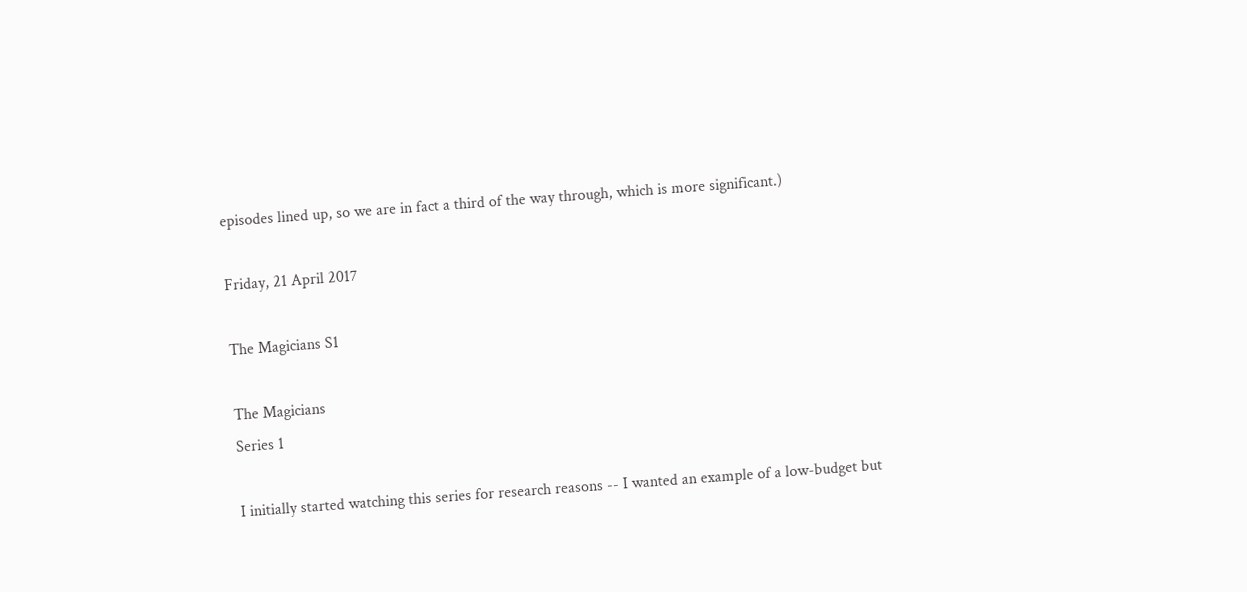episodes lined up, so we are in fact a third of the way through, which is more significant.)

Friday, 21 April 2017

The Magicians S1

The Magicians
Series 1

I initially started watching this series for research reasons -- I wanted an example of a low-budget but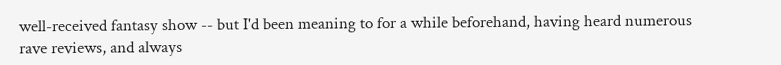well-received fantasy show -- but I'd been meaning to for a while beforehand, having heard numerous rave reviews, and always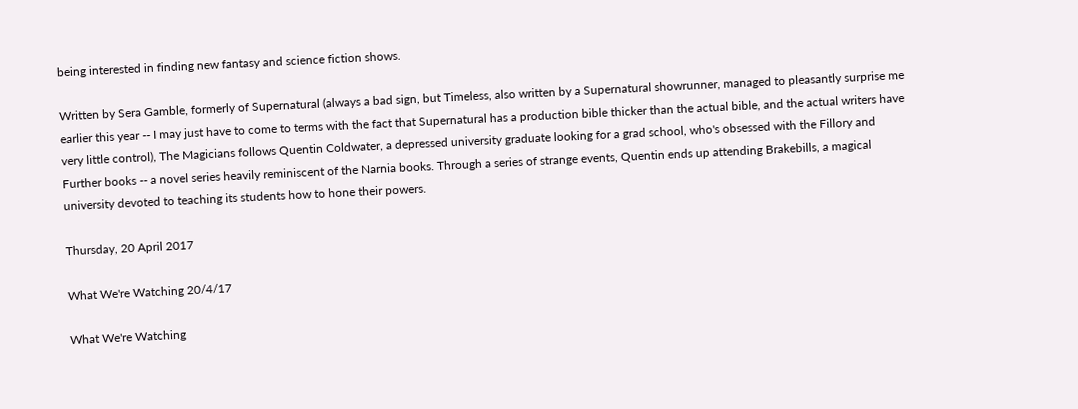being interested in finding new fantasy and science fiction shows.

Written by Sera Gamble, formerly of Supernatural (always a bad sign, but Timeless, also written by a Supernatural showrunner, managed to pleasantly surprise me earlier this year -- I may just have to come to terms with the fact that Supernatural has a production bible thicker than the actual bible, and the actual writers have very little control), The Magicians follows Quentin Coldwater, a depressed university graduate looking for a grad school, who's obsessed with the Fillory and Further books -- a novel series heavily reminiscent of the Narnia books. Through a series of strange events, Quentin ends up attending Brakebills, a magical university devoted to teaching its students how to hone their powers.

Thursday, 20 April 2017

What We're Watching 20/4/17

What We're Watching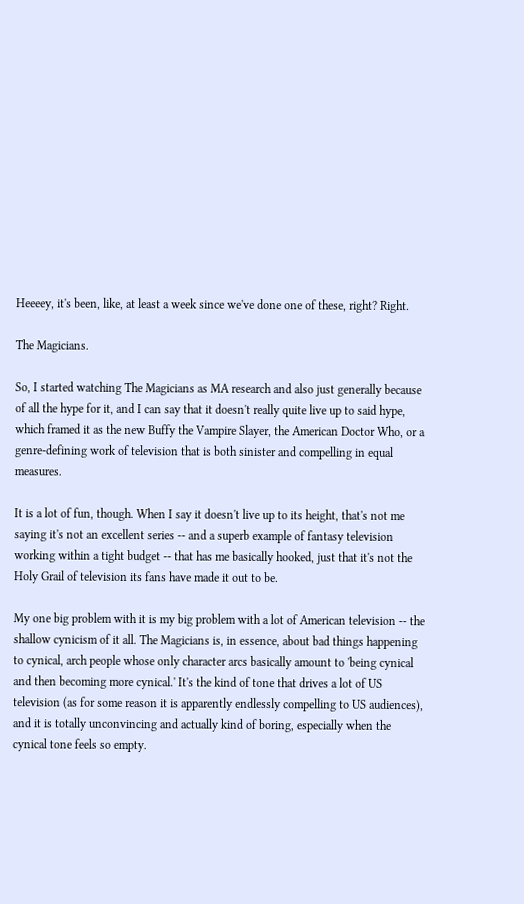Heeeey, it's been, like, at least a week since we've done one of these, right? Right.

The Magicians.

So, I started watching The Magicians as MA research and also just generally because of all the hype for it, and I can say that it doesn't really quite live up to said hype, which framed it as the new Buffy the Vampire Slayer, the American Doctor Who, or a genre-defining work of television that is both sinister and compelling in equal measures.

It is a lot of fun, though. When I say it doesn't live up to its height, that's not me saying it's not an excellent series -- and a superb example of fantasy television working within a tight budget -- that has me basically hooked, just that it's not the Holy Grail of television its fans have made it out to be.

My one big problem with it is my big problem with a lot of American television -- the shallow cynicism of it all. The Magicians is, in essence, about bad things happening to cynical, arch people whose only character arcs basically amount to 'being cynical and then becoming more cynical.' It's the kind of tone that drives a lot of US television (as for some reason it is apparently endlessly compelling to US audiences), and it is totally unconvincing and actually kind of boring, especially when the cynical tone feels so empty.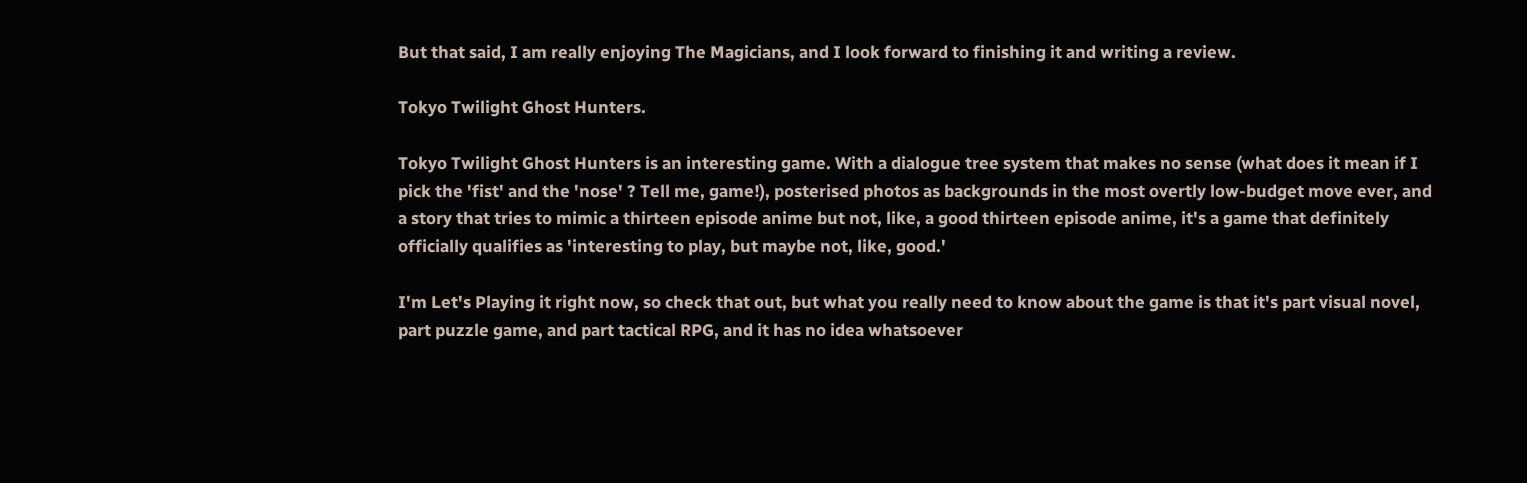But that said, I am really enjoying The Magicians, and I look forward to finishing it and writing a review.

Tokyo Twilight Ghost Hunters.

Tokyo Twilight Ghost Hunters is an interesting game. With a dialogue tree system that makes no sense (what does it mean if I pick the 'fist' and the 'nose' ? Tell me, game!), posterised photos as backgrounds in the most overtly low-budget move ever, and a story that tries to mimic a thirteen episode anime but not, like, a good thirteen episode anime, it's a game that definitely officially qualifies as 'interesting to play, but maybe not, like, good.'

I'm Let's Playing it right now, so check that out, but what you really need to know about the game is that it's part visual novel, part puzzle game, and part tactical RPG, and it has no idea whatsoever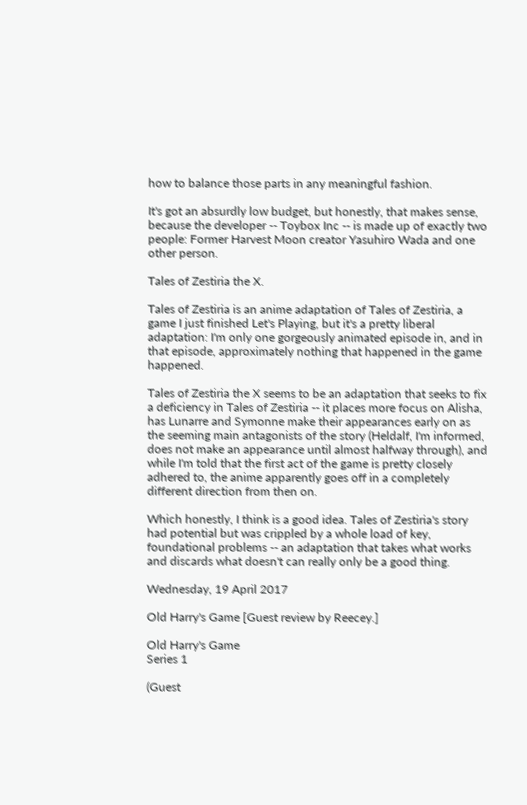how to balance those parts in any meaningful fashion.

It's got an absurdly low budget, but honestly, that makes sense, because the developer -- Toybox Inc -- is made up of exactly two people: Former Harvest Moon creator Yasuhiro Wada and one other person.

Tales of Zestiria the X.

Tales of Zestiria is an anime adaptation of Tales of Zestiria, a game I just finished Let's Playing, but it's a pretty liberal adaptation: I'm only one gorgeously animated episode in, and in that episode, approximately nothing that happened in the game happened.

Tales of Zestiria the X seems to be an adaptation that seeks to fix a deficiency in Tales of Zestiria -- it places more focus on Alisha, has Lunarre and Symonne make their appearances early on as the seeming main antagonists of the story (Heldalf, I'm informed, does not make an appearance until almost halfway through), and while I'm told that the first act of the game is pretty closely adhered to, the anime apparently goes off in a completely different direction from then on.

Which honestly, I think is a good idea. Tales of Zestiria's story had potential but was crippled by a whole load of key, foundational problems -- an adaptation that takes what works and discards what doesn't can really only be a good thing.

Wednesday, 19 April 2017

Old Harry's Game [Guest review by Reecey.]

Old Harry's Game
Series 1

(Guest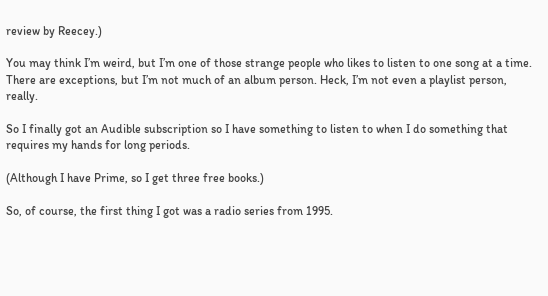review by Reecey.)

You may think I’m weird, but I’m one of those strange people who likes to listen to one song at a time. There are exceptions, but I’m not much of an album person. Heck, I’m not even a playlist person, really.

So I finally got an Audible subscription so I have something to listen to when I do something that requires my hands for long periods.

(Although I have Prime, so I get three free books.)

So, of course, the first thing I got was a radio series from 1995.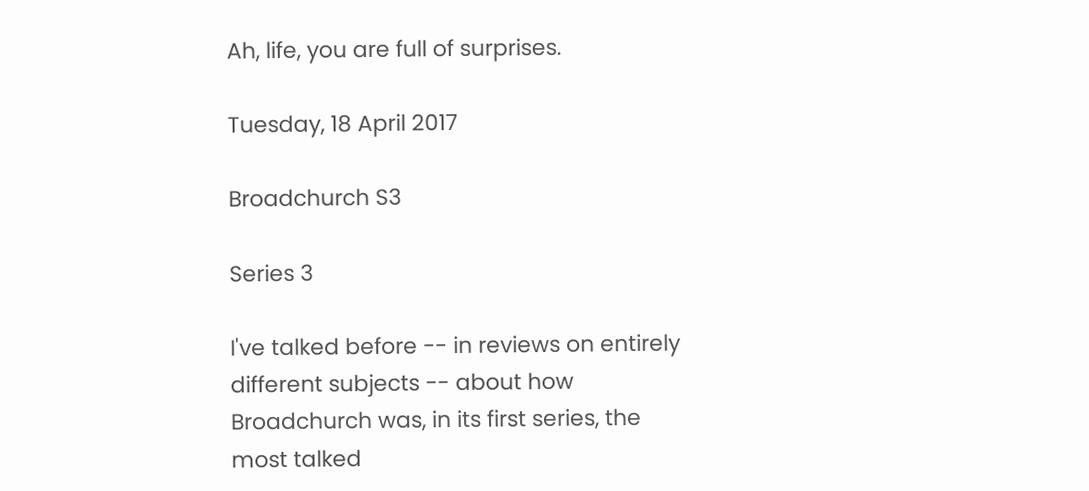Ah, life, you are full of surprises.

Tuesday, 18 April 2017

Broadchurch S3

Series 3

I've talked before -- in reviews on entirely different subjects -- about how Broadchurch was, in its first series, the most talked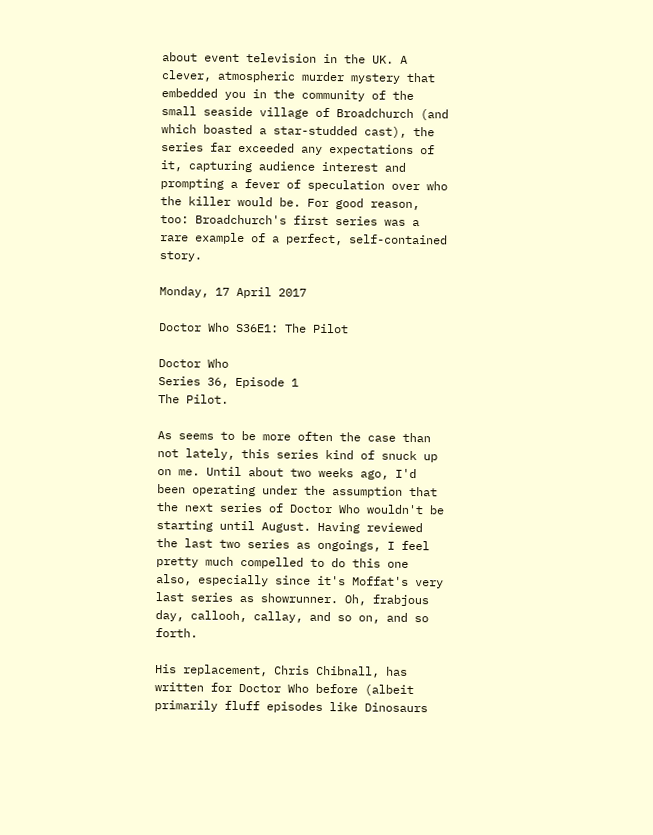about event television in the UK. A clever, atmospheric murder mystery that embedded you in the community of the small seaside village of Broadchurch (and which boasted a star-studded cast), the series far exceeded any expectations of it, capturing audience interest and prompting a fever of speculation over who the killer would be. For good reason, too: Broadchurch's first series was a rare example of a perfect, self-contained story.

Monday, 17 April 2017

Doctor Who S36E1: The Pilot

Doctor Who
Series 36, Episode 1
The Pilot.

As seems to be more often the case than not lately, this series kind of snuck up on me. Until about two weeks ago, I'd been operating under the assumption that the next series of Doctor Who wouldn't be starting until August. Having reviewed the last two series as ongoings, I feel pretty much compelled to do this one also, especially since it's Moffat's very last series as showrunner. Oh, frabjous day, callooh, callay, and so on, and so forth.

His replacement, Chris Chibnall, has written for Doctor Who before (albeit primarily fluff episodes like Dinosaurs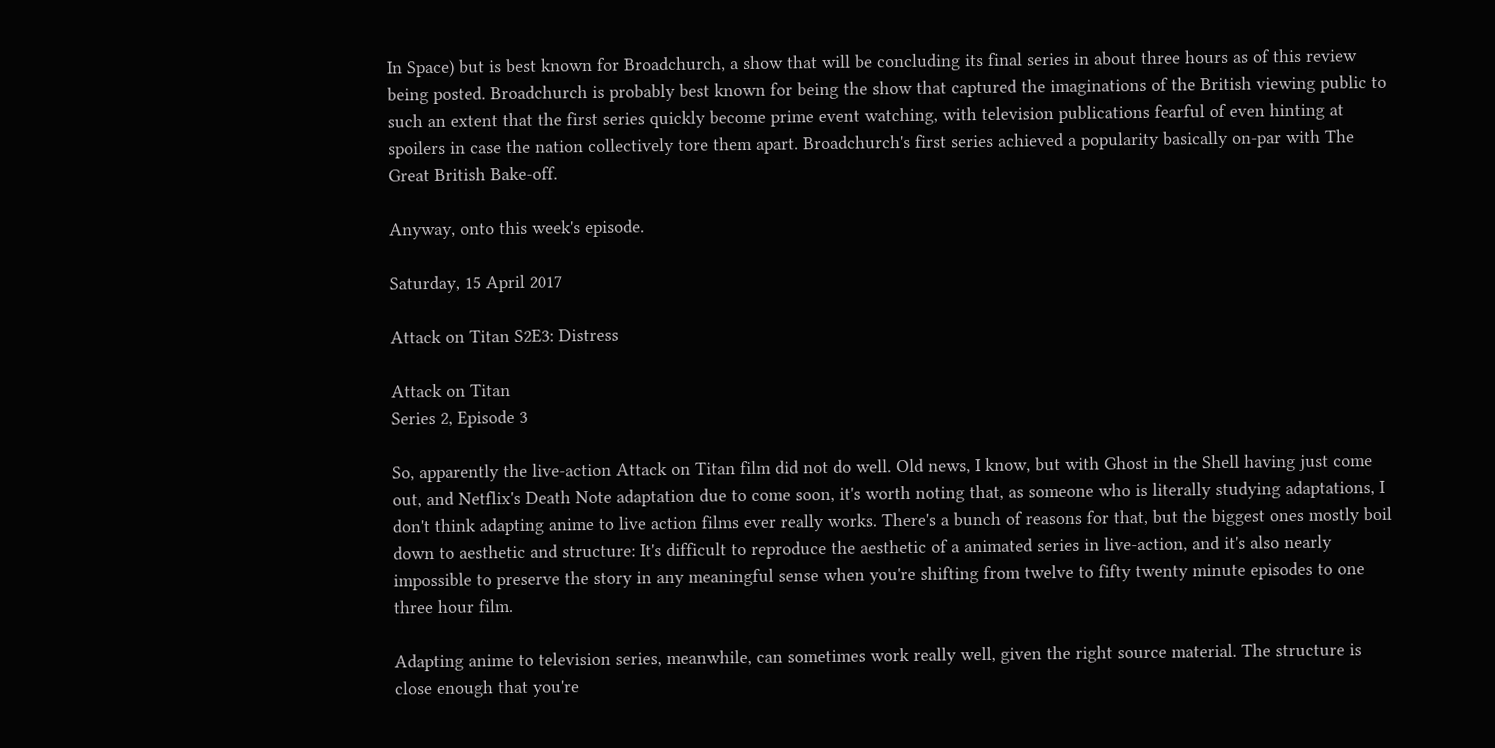In Space) but is best known for Broadchurch, a show that will be concluding its final series in about three hours as of this review being posted. Broadchurch is probably best known for being the show that captured the imaginations of the British viewing public to such an extent that the first series quickly become prime event watching, with television publications fearful of even hinting at spoilers in case the nation collectively tore them apart. Broadchurch's first series achieved a popularity basically on-par with The Great British Bake-off.

Anyway, onto this week's episode.

Saturday, 15 April 2017

Attack on Titan S2E3: Distress

Attack on Titan
Series 2, Episode 3

So, apparently the live-action Attack on Titan film did not do well. Old news, I know, but with Ghost in the Shell having just come out, and Netflix's Death Note adaptation due to come soon, it's worth noting that, as someone who is literally studying adaptations, I don't think adapting anime to live action films ever really works. There's a bunch of reasons for that, but the biggest ones mostly boil down to aesthetic and structure: It's difficult to reproduce the aesthetic of a animated series in live-action, and it's also nearly impossible to preserve the story in any meaningful sense when you're shifting from twelve to fifty twenty minute episodes to one three hour film.

Adapting anime to television series, meanwhile, can sometimes work really well, given the right source material. The structure is close enough that you're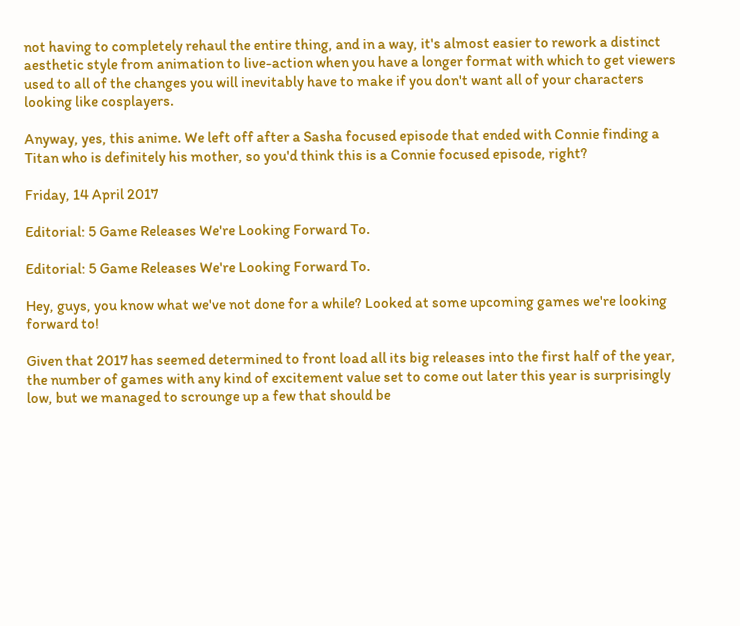not having to completely rehaul the entire thing, and in a way, it's almost easier to rework a distinct aesthetic style from animation to live-action when you have a longer format with which to get viewers used to all of the changes you will inevitably have to make if you don't want all of your characters looking like cosplayers.

Anyway, yes, this anime. We left off after a Sasha focused episode that ended with Connie finding a Titan who is definitely his mother, so you'd think this is a Connie focused episode, right?

Friday, 14 April 2017

Editorial: 5 Game Releases We're Looking Forward To.

Editorial: 5 Game Releases We're Looking Forward To.

Hey, guys, you know what we've not done for a while? Looked at some upcoming games we're looking forward to!

Given that 2017 has seemed determined to front load all its big releases into the first half of the year, the number of games with any kind of excitement value set to come out later this year is surprisingly low, but we managed to scrounge up a few that should be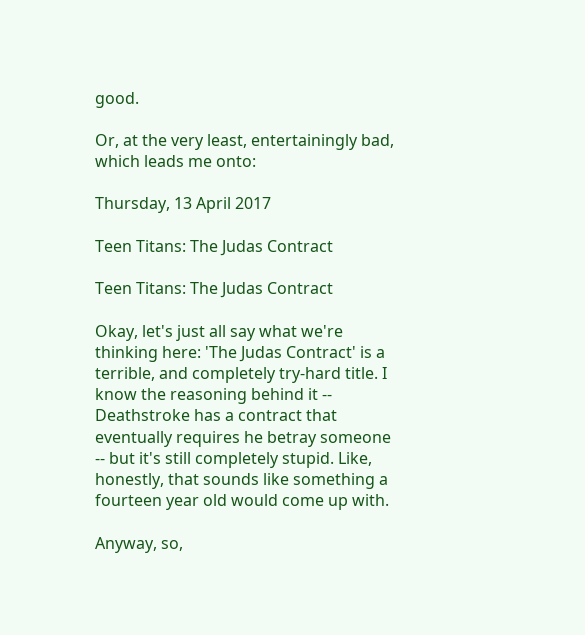good.

Or, at the very least, entertainingly bad, which leads me onto:

Thursday, 13 April 2017

Teen Titans: The Judas Contract

Teen Titans: The Judas Contract

Okay, let's just all say what we're thinking here: 'The Judas Contract' is a terrible, and completely try-hard title. I know the reasoning behind it -- Deathstroke has a contract that eventually requires he betray someone -- but it's still completely stupid. Like, honestly, that sounds like something a fourteen year old would come up with.

Anyway, so,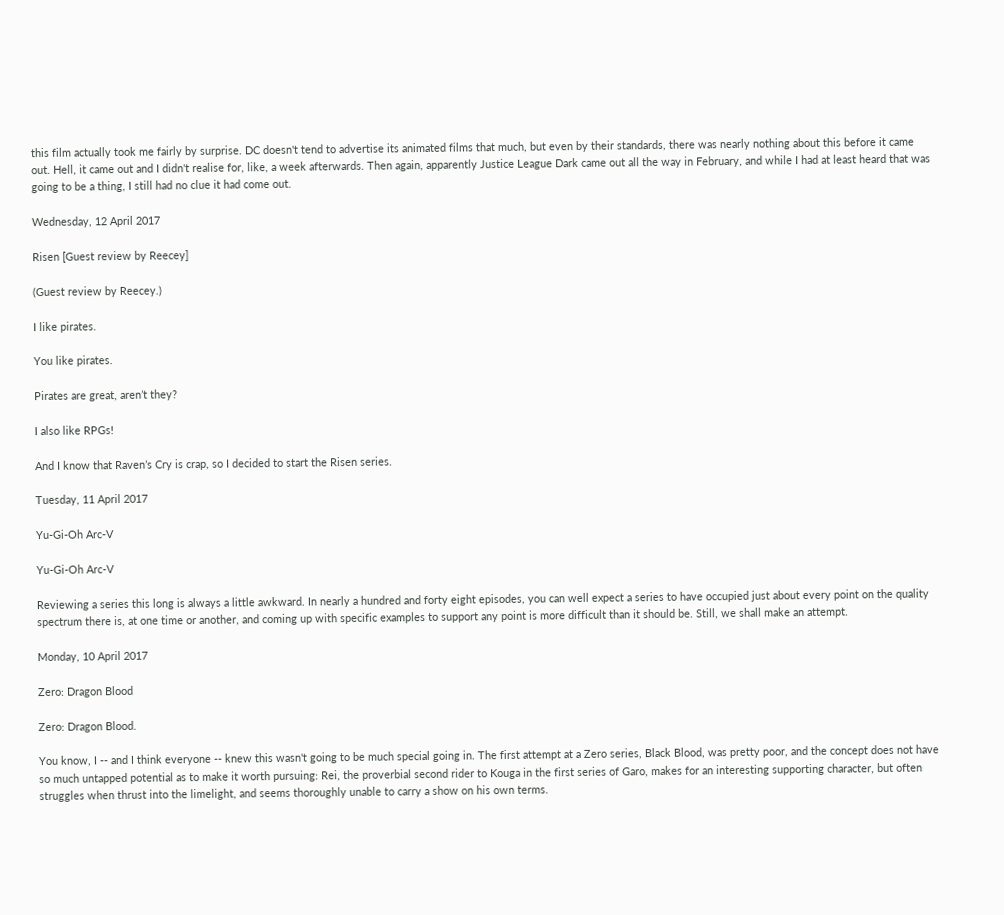this film actually took me fairly by surprise. DC doesn't tend to advertise its animated films that much, but even by their standards, there was nearly nothing about this before it came out. Hell, it came out and I didn't realise for, like, a week afterwards. Then again, apparently Justice League Dark came out all the way in February, and while I had at least heard that was going to be a thing, I still had no clue it had come out.

Wednesday, 12 April 2017

Risen [Guest review by Reecey]

(Guest review by Reecey.)

I like pirates.

You like pirates.

Pirates are great, aren’t they?

I also like RPGs!

And I know that Raven’s Cry is crap, so I decided to start the Risen series.

Tuesday, 11 April 2017

Yu-Gi-Oh Arc-V

Yu-Gi-Oh Arc-V

Reviewing a series this long is always a little awkward. In nearly a hundred and forty eight episodes, you can well expect a series to have occupied just about every point on the quality spectrum there is, at one time or another, and coming up with specific examples to support any point is more difficult than it should be. Still, we shall make an attempt.

Monday, 10 April 2017

Zero: Dragon Blood

Zero: Dragon Blood.

You know, I -- and I think everyone -- knew this wasn't going to be much special going in. The first attempt at a Zero series, Black Blood, was pretty poor, and the concept does not have so much untapped potential as to make it worth pursuing: Rei, the proverbial second rider to Kouga in the first series of Garo, makes for an interesting supporting character, but often struggles when thrust into the limelight, and seems thoroughly unable to carry a show on his own terms.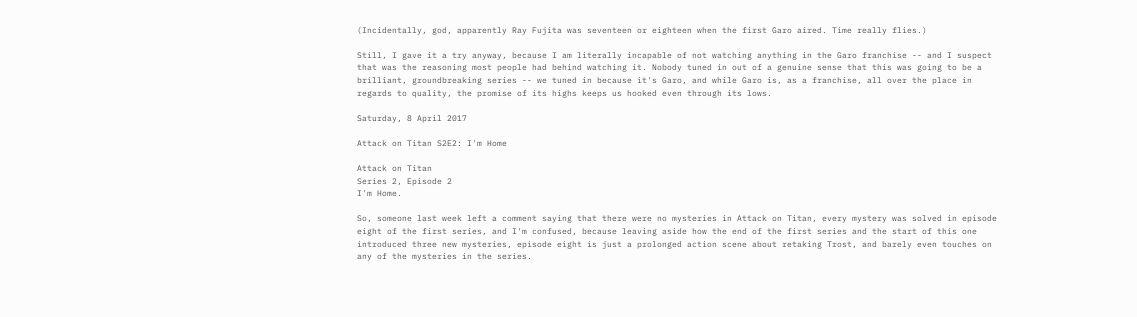(Incidentally, god, apparently Ray Fujita was seventeen or eighteen when the first Garo aired. Time really flies.)

Still, I gave it a try anyway, because I am literally incapable of not watching anything in the Garo franchise -- and I suspect that was the reasoning most people had behind watching it. Nobody tuned in out of a genuine sense that this was going to be a brilliant, groundbreaking series -- we tuned in because it's Garo, and while Garo is, as a franchise, all over the place in regards to quality, the promise of its highs keeps us hooked even through its lows.

Saturday, 8 April 2017

Attack on Titan S2E2: I'm Home

Attack on Titan
Series 2, Episode 2
I'm Home.

So, someone last week left a comment saying that there were no mysteries in Attack on Titan, every mystery was solved in episode eight of the first series, and I'm confused, because leaving aside how the end of the first series and the start of this one introduced three new mysteries, episode eight is just a prolonged action scene about retaking Trost, and barely even touches on any of the mysteries in the series.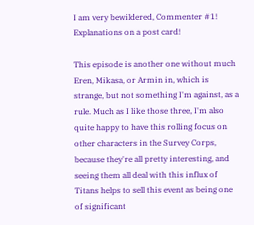I am very bewildered, Commenter #1! Explanations on a post card!

This episode is another one without much Eren, Mikasa, or Armin in, which is strange, but not something I'm against, as a rule. Much as I like those three, I'm also quite happy to have this rolling focus on other characters in the Survey Corps, because they're all pretty interesting, and seeing them all deal with this influx of Titans helps to sell this event as being one of significant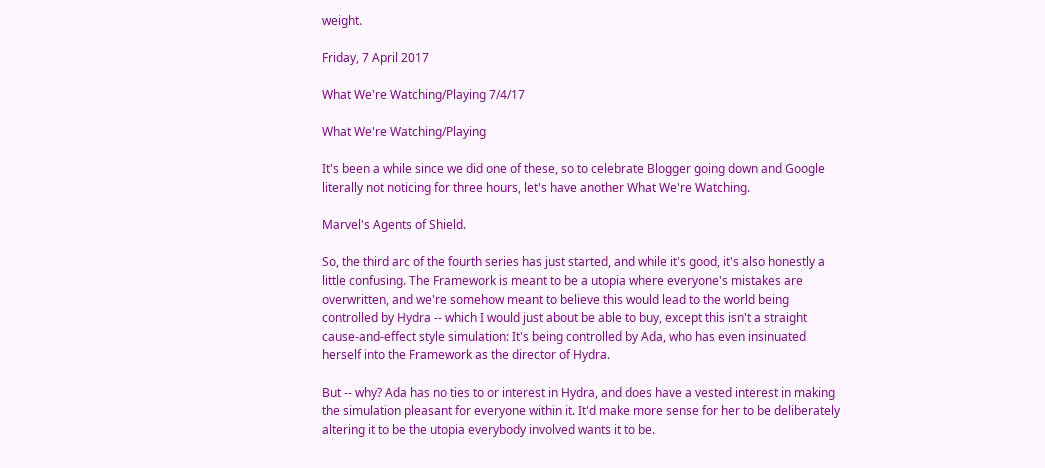weight.

Friday, 7 April 2017

What We're Watching/Playing 7/4/17

What We're Watching/Playing

It's been a while since we did one of these, so to celebrate Blogger going down and Google literally not noticing for three hours, let's have another What We're Watching.

Marvel's Agents of Shield.

So, the third arc of the fourth series has just started, and while it's good, it's also honestly a little confusing. The Framework is meant to be a utopia where everyone's mistakes are overwritten, and we're somehow meant to believe this would lead to the world being controlled by Hydra -- which I would just about be able to buy, except this isn't a straight cause-and-effect style simulation: It's being controlled by Ada, who has even insinuated herself into the Framework as the director of Hydra.

But -- why? Ada has no ties to or interest in Hydra, and does have a vested interest in making the simulation pleasant for everyone within it. It'd make more sense for her to be deliberately altering it to be the utopia everybody involved wants it to be.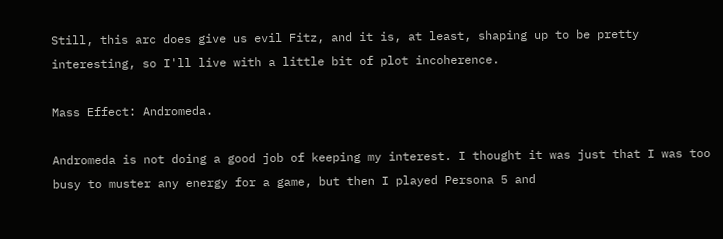Still, this arc does give us evil Fitz, and it is, at least, shaping up to be pretty interesting, so I'll live with a little bit of plot incoherence.

Mass Effect: Andromeda.

Andromeda is not doing a good job of keeping my interest. I thought it was just that I was too busy to muster any energy for a game, but then I played Persona 5 and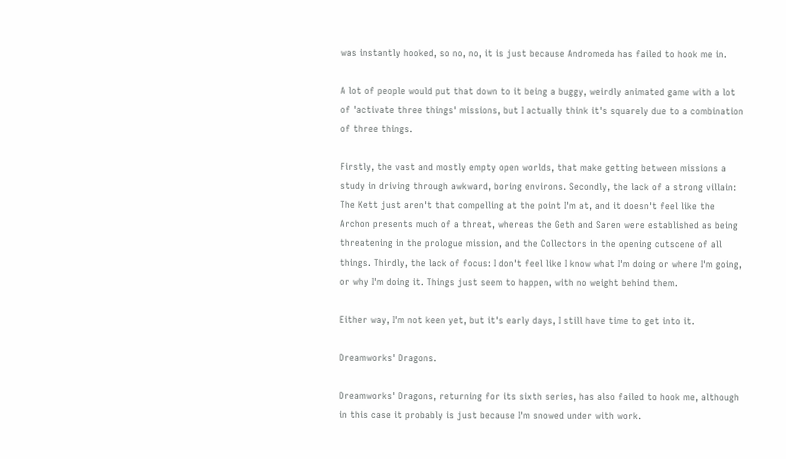was instantly hooked, so no, no, it is just because Andromeda has failed to hook me in.

A lot of people would put that down to it being a buggy, weirdly animated game with a lot of 'activate three things' missions, but I actually think it's squarely due to a combination of three things.

Firstly, the vast and mostly empty open worlds, that make getting between missions a study in driving through awkward, boring environs. Secondly, the lack of a strong villain: The Kett just aren't that compelling at the point I'm at, and it doesn't feel like the Archon presents much of a threat, whereas the Geth and Saren were established as being threatening in the prologue mission, and the Collectors in the opening cutscene of all things. Thirdly, the lack of focus: I don't feel like I know what I'm doing or where I'm going, or why I'm doing it. Things just seem to happen, with no weight behind them.

Either way, I'm not keen yet, but it's early days, I still have time to get into it.

Dreamworks' Dragons.

Dreamworks' Dragons, returning for its sixth series, has also failed to hook me, although in this case it probably is just because I'm snowed under with work.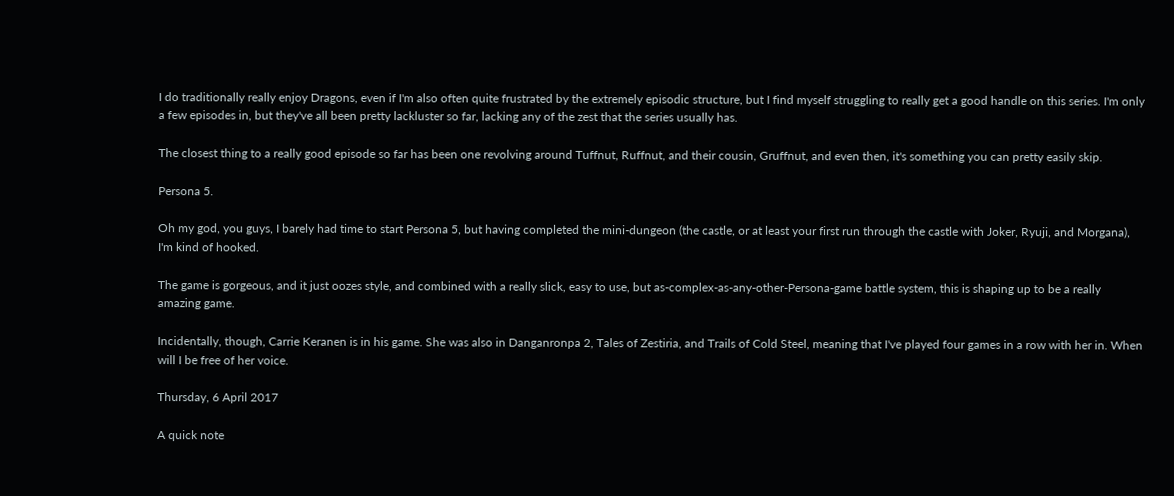I do traditionally really enjoy Dragons, even if I'm also often quite frustrated by the extremely episodic structure, but I find myself struggling to really get a good handle on this series. I'm only a few episodes in, but they've all been pretty lackluster so far, lacking any of the zest that the series usually has.

The closest thing to a really good episode so far has been one revolving around Tuffnut, Ruffnut, and their cousin, Gruffnut, and even then, it's something you can pretty easily skip.

Persona 5.

Oh my god, you guys, I barely had time to start Persona 5, but having completed the mini-dungeon (the castle, or at least your first run through the castle with Joker, Ryuji, and Morgana), I'm kind of hooked.

The game is gorgeous, and it just oozes style, and combined with a really slick, easy to use, but as-complex-as-any-other-Persona-game battle system, this is shaping up to be a really amazing game.

Incidentally, though, Carrie Keranen is in his game. She was also in Danganronpa 2, Tales of Zestiria, and Trails of Cold Steel, meaning that I've played four games in a row with her in. When will I be free of her voice.

Thursday, 6 April 2017

A quick note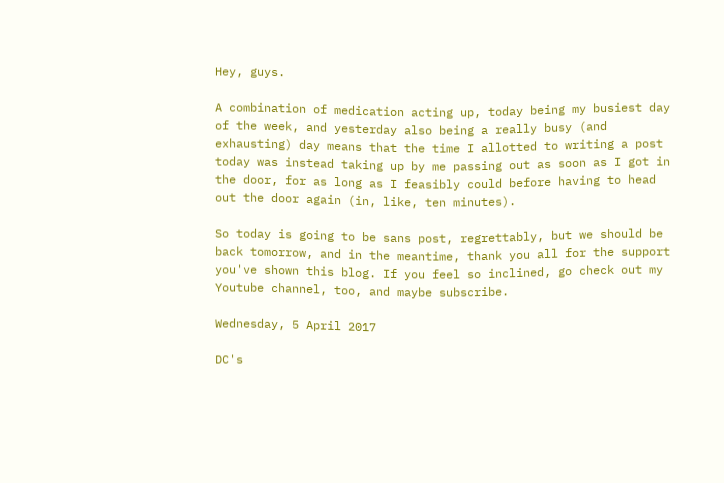Hey, guys.

A combination of medication acting up, today being my busiest day of the week, and yesterday also being a really busy (and exhausting) day means that the time I allotted to writing a post today was instead taking up by me passing out as soon as I got in the door, for as long as I feasibly could before having to head out the door again (in, like, ten minutes).

So today is going to be sans post, regrettably, but we should be back tomorrow, and in the meantime, thank you all for the support you've shown this blog. If you feel so inclined, go check out my Youtube channel, too, and maybe subscribe.

Wednesday, 5 April 2017

DC's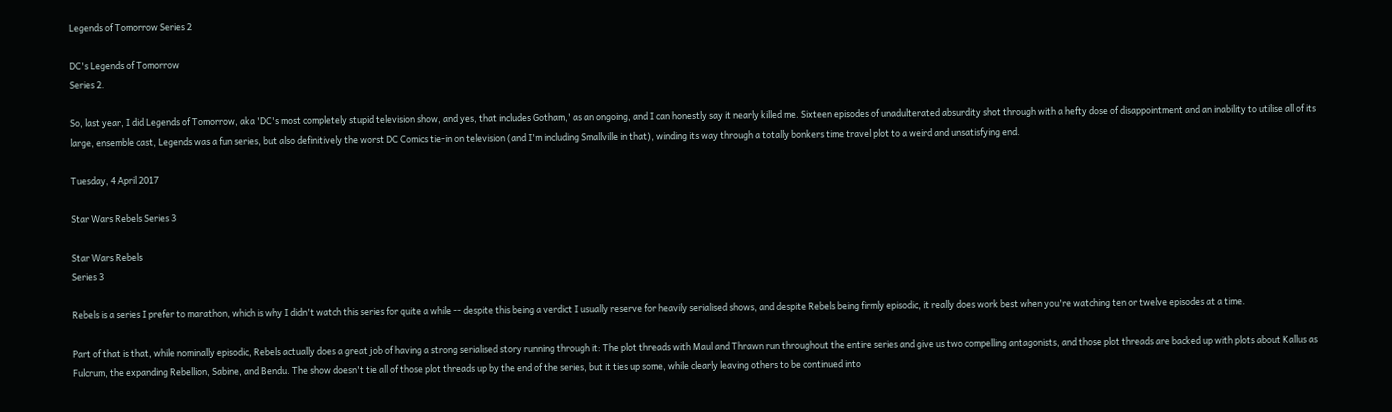Legends of Tomorrow Series 2

DC's Legends of Tomorrow
Series 2.

So, last year, I did Legends of Tomorrow, aka 'DC's most completely stupid television show, and yes, that includes Gotham,' as an ongoing, and I can honestly say it nearly killed me. Sixteen episodes of unadulterated absurdity shot through with a hefty dose of disappointment and an inability to utilise all of its large, ensemble cast, Legends was a fun series, but also definitively the worst DC Comics tie-in on television (and I'm including Smallville in that), winding its way through a totally bonkers time travel plot to a weird and unsatisfying end.

Tuesday, 4 April 2017

Star Wars Rebels Series 3

Star Wars Rebels
Series 3

Rebels is a series I prefer to marathon, which is why I didn't watch this series for quite a while -- despite this being a verdict I usually reserve for heavily serialised shows, and despite Rebels being firmly episodic, it really does work best when you're watching ten or twelve episodes at a time.

Part of that is that, while nominally episodic, Rebels actually does a great job of having a strong serialised story running through it: The plot threads with Maul and Thrawn run throughout the entire series and give us two compelling antagonists, and those plot threads are backed up with plots about Kallus as Fulcrum, the expanding Rebellion, Sabine, and Bendu. The show doesn't tie all of those plot threads up by the end of the series, but it ties up some, while clearly leaving others to be continued into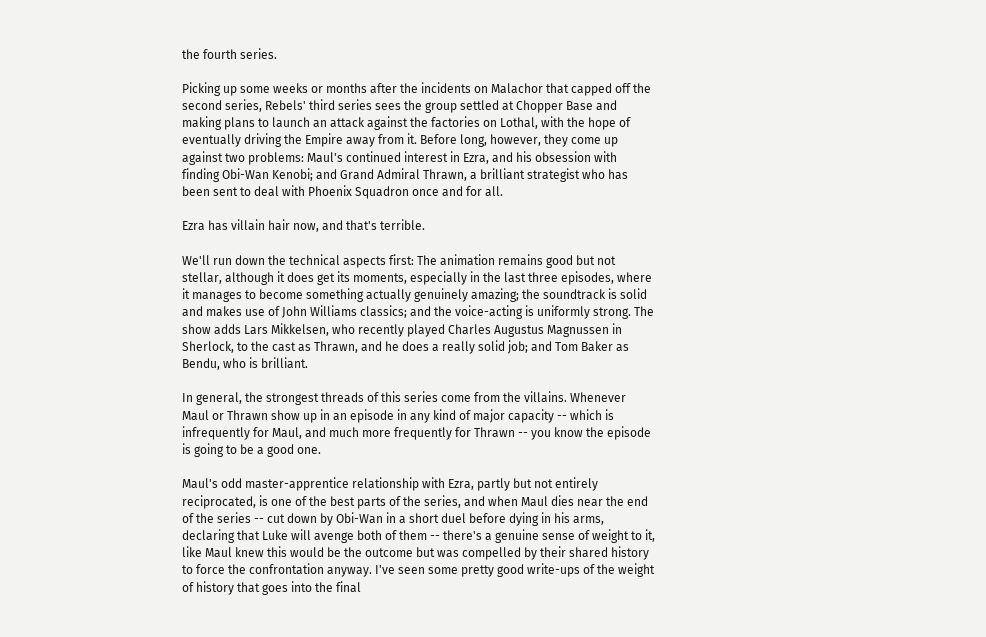the fourth series.

Picking up some weeks or months after the incidents on Malachor that capped off the second series, Rebels' third series sees the group settled at Chopper Base and making plans to launch an attack against the factories on Lothal, with the hope of eventually driving the Empire away from it. Before long, however, they come up against two problems: Maul's continued interest in Ezra, and his obsession with finding Obi-Wan Kenobi; and Grand Admiral Thrawn, a brilliant strategist who has been sent to deal with Phoenix Squadron once and for all.

Ezra has villain hair now, and that's terrible.

We'll run down the technical aspects first: The animation remains good but not stellar, although it does get its moments, especially in the last three episodes, where it manages to become something actually genuinely amazing; the soundtrack is solid and makes use of John Williams classics; and the voice-acting is uniformly strong. The show adds Lars Mikkelsen, who recently played Charles Augustus Magnussen in Sherlock, to the cast as Thrawn, and he does a really solid job; and Tom Baker as Bendu, who is brilliant.

In general, the strongest threads of this series come from the villains. Whenever Maul or Thrawn show up in an episode in any kind of major capacity -- which is infrequently for Maul, and much more frequently for Thrawn -- you know the episode is going to be a good one.

Maul's odd master-apprentice relationship with Ezra, partly but not entirely reciprocated, is one of the best parts of the series, and when Maul dies near the end of the series -- cut down by Obi-Wan in a short duel before dying in his arms, declaring that Luke will avenge both of them -- there's a genuine sense of weight to it, like Maul knew this would be the outcome but was compelled by their shared history to force the confrontation anyway. I've seen some pretty good write-ups of the weight of history that goes into the final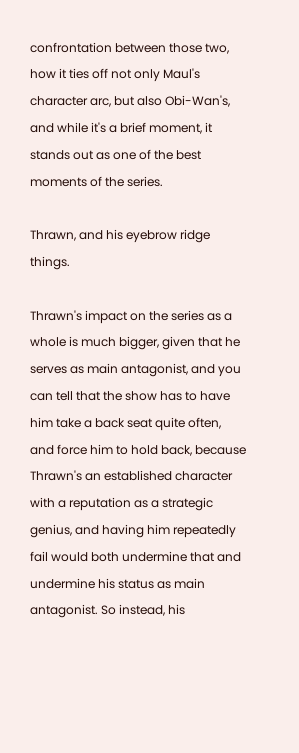confrontation between those two, how it ties off not only Maul's character arc, but also Obi-Wan's, and while it's a brief moment, it stands out as one of the best moments of the series.

Thrawn, and his eyebrow ridge things.

Thrawn's impact on the series as a whole is much bigger, given that he serves as main antagonist, and you can tell that the show has to have him take a back seat quite often, and force him to hold back, because Thrawn's an established character with a reputation as a strategic genius, and having him repeatedly fail would both undermine that and undermine his status as main antagonist. So instead, his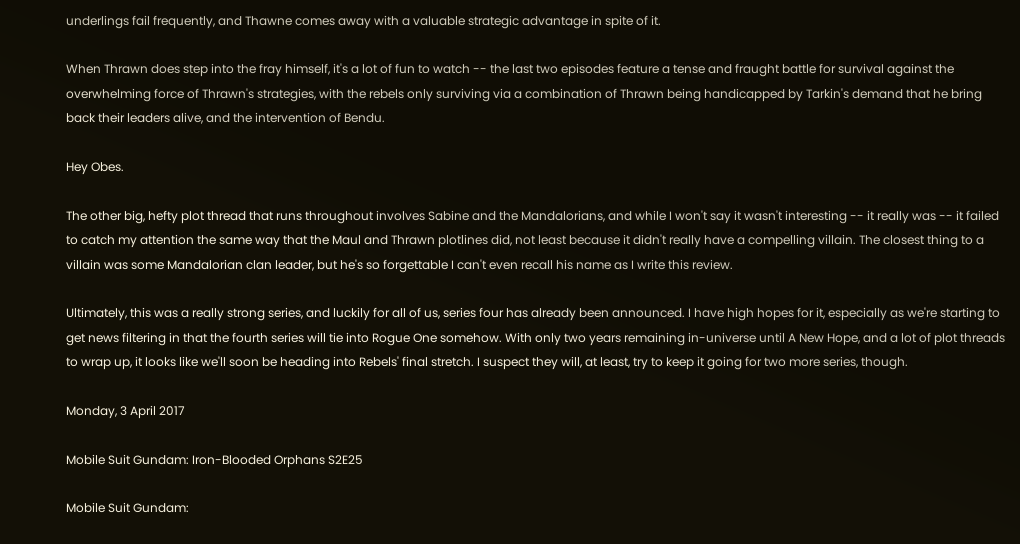underlings fail frequently, and Thawne comes away with a valuable strategic advantage in spite of it.

When Thrawn does step into the fray himself, it's a lot of fun to watch -- the last two episodes feature a tense and fraught battle for survival against the overwhelming force of Thrawn's strategies, with the rebels only surviving via a combination of Thrawn being handicapped by Tarkin's demand that he bring back their leaders alive, and the intervention of Bendu.

Hey Obes.

The other big, hefty plot thread that runs throughout involves Sabine and the Mandalorians, and while I won't say it wasn't interesting -- it really was -- it failed to catch my attention the same way that the Maul and Thrawn plotlines did, not least because it didn't really have a compelling villain. The closest thing to a villain was some Mandalorian clan leader, but he's so forgettable I can't even recall his name as I write this review.

Ultimately, this was a really strong series, and luckily for all of us, series four has already been announced. I have high hopes for it, especially as we're starting to get news filtering in that the fourth series will tie into Rogue One somehow. With only two years remaining in-universe until A New Hope, and a lot of plot threads to wrap up, it looks like we'll soon be heading into Rebels' final stretch. I suspect they will, at least, try to keep it going for two more series, though.

Monday, 3 April 2017

Mobile Suit Gundam: Iron-Blooded Orphans S2E25

Mobile Suit Gundam: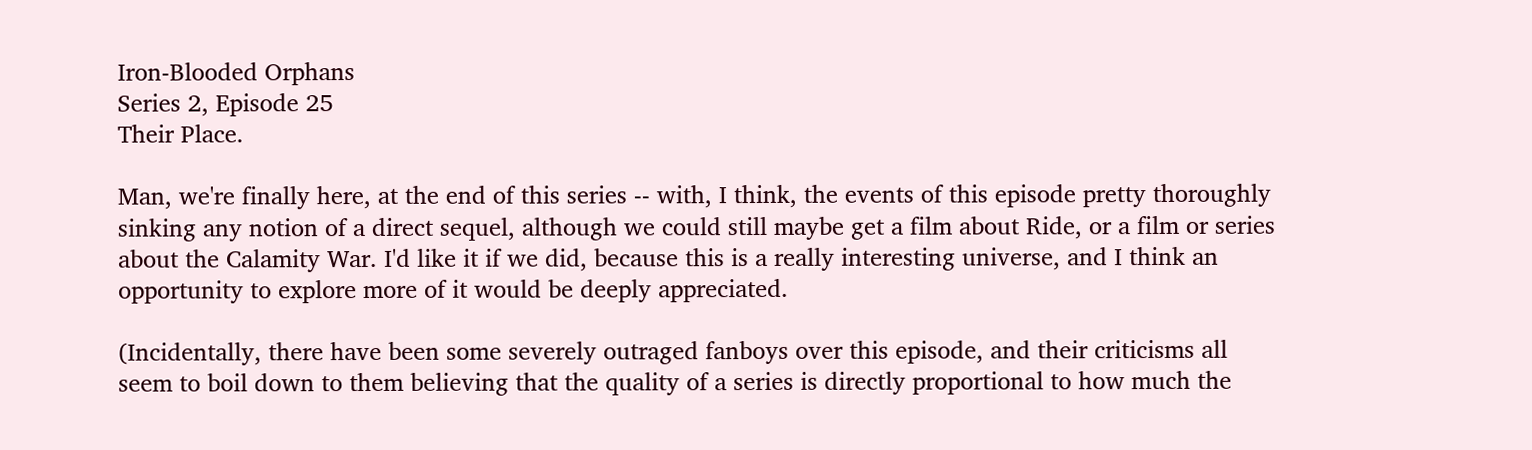Iron-Blooded Orphans
Series 2, Episode 25
Their Place.

Man, we're finally here, at the end of this series -- with, I think, the events of this episode pretty thoroughly sinking any notion of a direct sequel, although we could still maybe get a film about Ride, or a film or series about the Calamity War. I'd like it if we did, because this is a really interesting universe, and I think an opportunity to explore more of it would be deeply appreciated.

(Incidentally, there have been some severely outraged fanboys over this episode, and their criticisms all seem to boil down to them believing that the quality of a series is directly proportional to how much the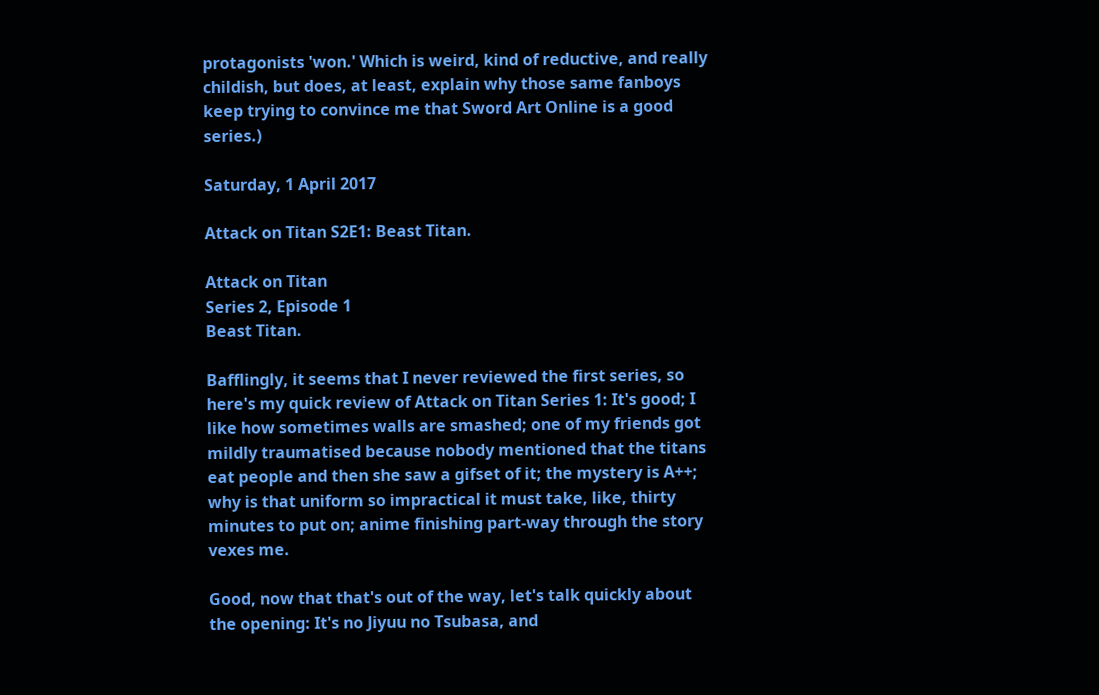protagonists 'won.' Which is weird, kind of reductive, and really childish, but does, at least, explain why those same fanboys keep trying to convince me that Sword Art Online is a good series.)

Saturday, 1 April 2017

Attack on Titan S2E1: Beast Titan.

Attack on Titan
Series 2, Episode 1
Beast Titan.

Bafflingly, it seems that I never reviewed the first series, so here's my quick review of Attack on Titan Series 1: It's good; I like how sometimes walls are smashed; one of my friends got mildly traumatised because nobody mentioned that the titans eat people and then she saw a gifset of it; the mystery is A++; why is that uniform so impractical it must take, like, thirty minutes to put on; anime finishing part-way through the story vexes me.

Good, now that that's out of the way, let's talk quickly about the opening: It's no Jiyuu no Tsubasa, and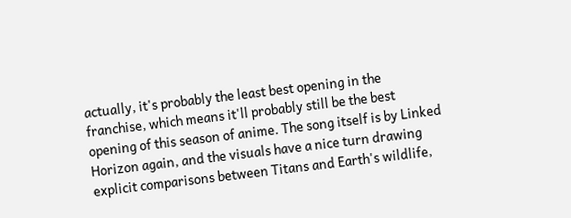actually, it's probably the least best opening in the franchise, which means it'll probably still be the best opening of this season of anime. The song itself is by Linked Horizon again, and the visuals have a nice turn drawing explicit comparisons between Titans and Earth's wildlife,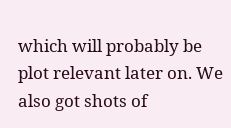which will probably be plot relevant later on. We also got shots of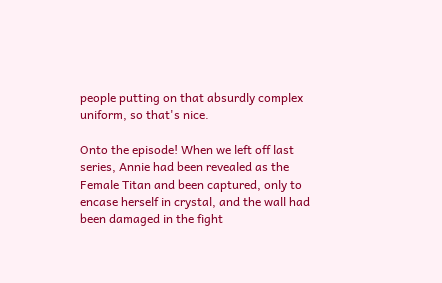people putting on that absurdly complex uniform, so that's nice.

Onto the episode! When we left off last series, Annie had been revealed as the Female Titan and been captured, only to encase herself in crystal, and the wall had been damaged in the fight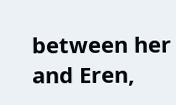between her and Eren,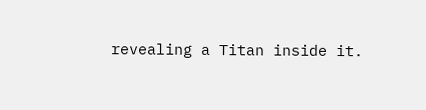revealing a Titan inside it.